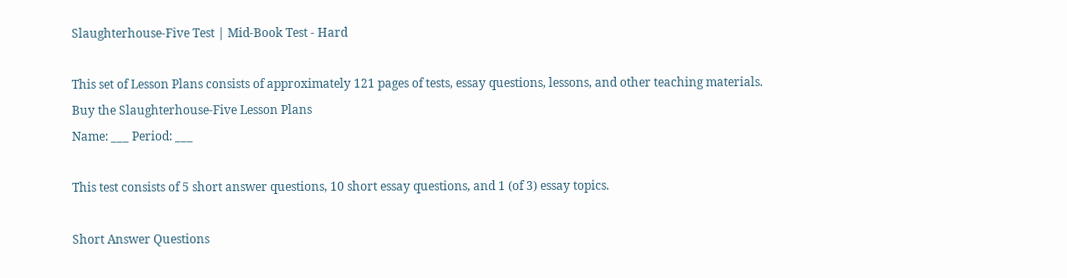Slaughterhouse-Five Test | Mid-Book Test - Hard

This set of Lesson Plans consists of approximately 121 pages of tests, essay questions, lessons, and other teaching materials.
Buy the Slaughterhouse-Five Lesson Plans
Name: ___ Period: ___

This test consists of 5 short answer questions, 10 short essay questions, and 1 (of 3) essay topics.

Short Answer Questions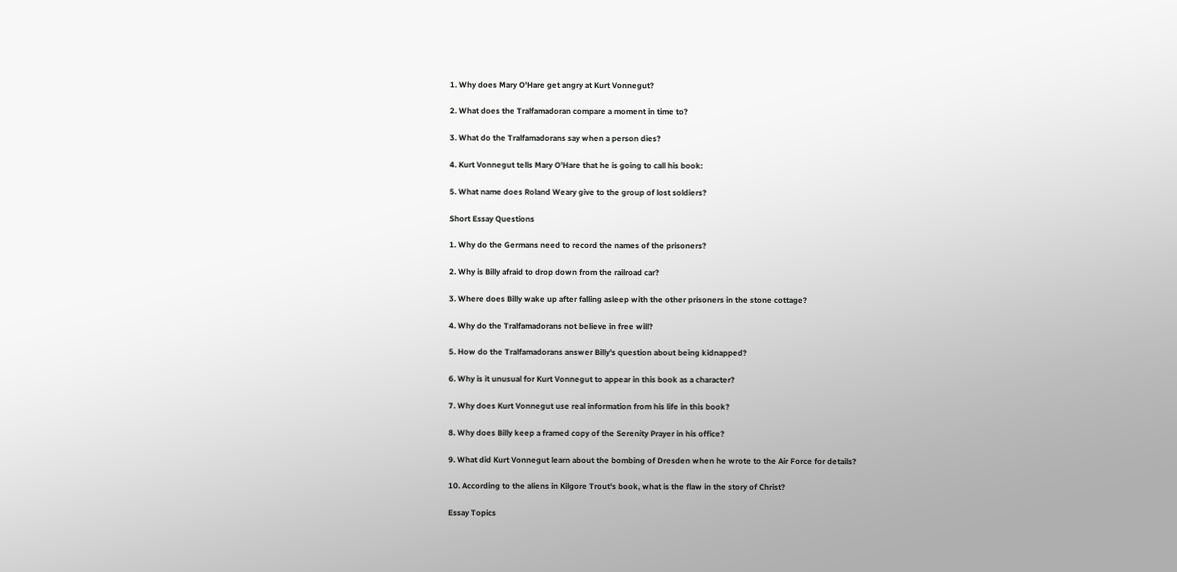1. Why does Mary O'Hare get angry at Kurt Vonnegut?

2. What does the Tralfamadoran compare a moment in time to?

3. What do the Tralfamadorans say when a person dies?

4. Kurt Vonnegut tells Mary O'Hare that he is going to call his book:

5. What name does Roland Weary give to the group of lost soldiers?

Short Essay Questions

1. Why do the Germans need to record the names of the prisoners?

2. Why is Billy afraid to drop down from the railroad car?

3. Where does Billy wake up after falling asleep with the other prisoners in the stone cottage?

4. Why do the Tralfamadorans not believe in free will?

5. How do the Tralfamadorans answer Billy's question about being kidnapped?

6. Why is it unusual for Kurt Vonnegut to appear in this book as a character?

7. Why does Kurt Vonnegut use real information from his life in this book?

8. Why does Billy keep a framed copy of the Serenity Prayer in his office?

9. What did Kurt Vonnegut learn about the bombing of Dresden when he wrote to the Air Force for details?

10. According to the aliens in Kilgore Trout's book, what is the flaw in the story of Christ?

Essay Topics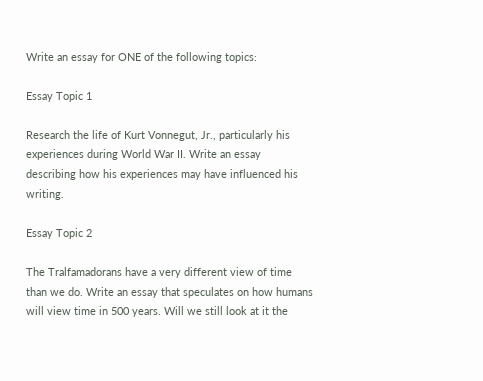Write an essay for ONE of the following topics:

Essay Topic 1

Research the life of Kurt Vonnegut, Jr., particularly his experiences during World War II. Write an essay describing how his experiences may have influenced his writing.

Essay Topic 2

The Tralfamadorans have a very different view of time than we do. Write an essay that speculates on how humans will view time in 500 years. Will we still look at it the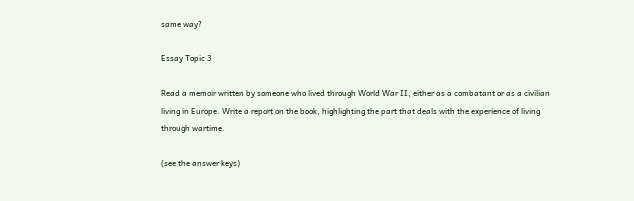same way?

Essay Topic 3

Read a memoir written by someone who lived through World War II, either as a combatant or as a civilian living in Europe. Write a report on the book, highlighting the part that deals with the experience of living through wartime.

(see the answer keys)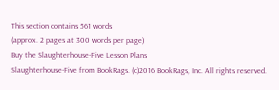This section contains 561 words
(approx. 2 pages at 300 words per page)
Buy the Slaughterhouse-Five Lesson Plans
Slaughterhouse-Five from BookRags. (c)2016 BookRags, Inc. All rights reserved.